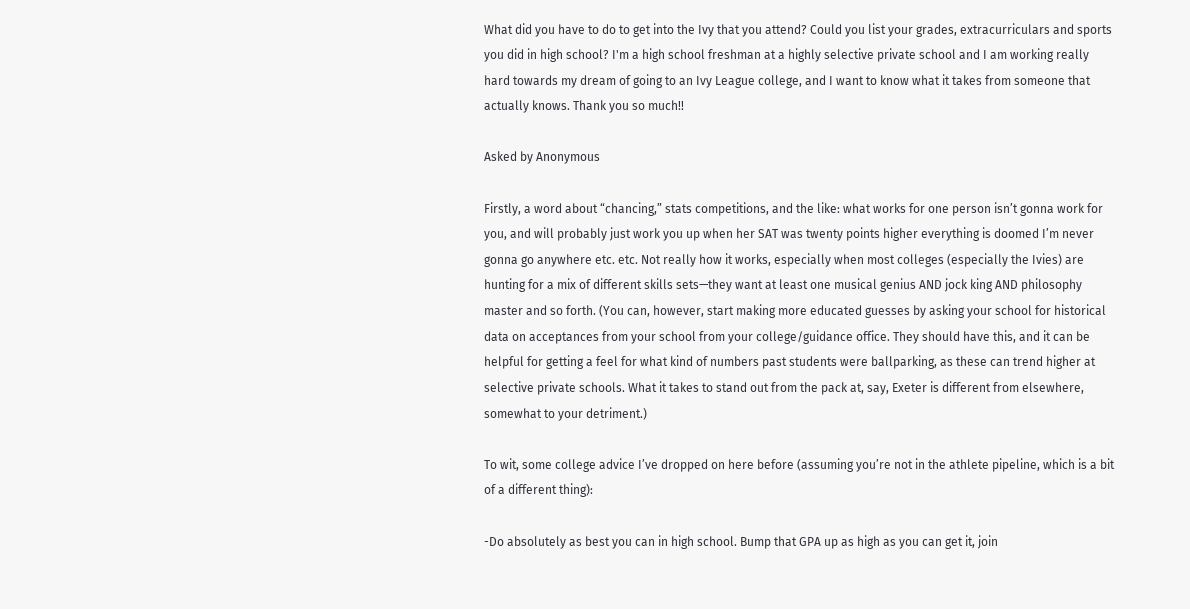What did you have to do to get into the Ivy that you attend? Could you list your grades, extracurriculars and sports you did in high school? I'm a high school freshman at a highly selective private school and I am working really hard towards my dream of going to an Ivy League college, and I want to know what it takes from someone that actually knows. Thank you so much!!

Asked by Anonymous

Firstly, a word about “chancing,” stats competitions, and the like: what works for one person isn’t gonna work for you, and will probably just work you up when her SAT was twenty points higher everything is doomed I’m never gonna go anywhere etc. etc. Not really how it works, especially when most colleges (especially the Ivies) are hunting for a mix of different skills sets—they want at least one musical genius AND jock king AND philosophy master and so forth. (You can, however, start making more educated guesses by asking your school for historical data on acceptances from your school from your college/guidance office. They should have this, and it can be helpful for getting a feel for what kind of numbers past students were ballparking, as these can trend higher at selective private schools. What it takes to stand out from the pack at, say, Exeter is different from elsewhere, somewhat to your detriment.)

To wit, some college advice I’ve dropped on here before (assuming you’re not in the athlete pipeline, which is a bit of a different thing):

-Do absolutely as best you can in high school. Bump that GPA up as high as you can get it, join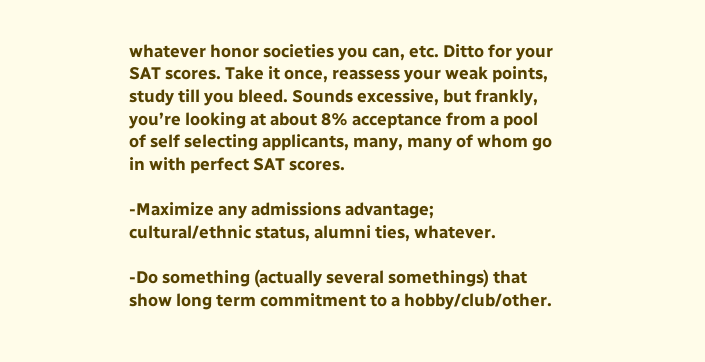whatever honor societies you can, etc. Ditto for your SAT scores. Take it once, reassess your weak points, study till you bleed. Sounds excessive, but frankly, you’re looking at about 8% acceptance from a pool of self selecting applicants, many, many of whom go in with perfect SAT scores.

-Maximize any admissions advantage; cultural/ethnic status, alumni ties, whatever.

-Do something (actually several somethings) that show long term commitment to a hobby/club/other.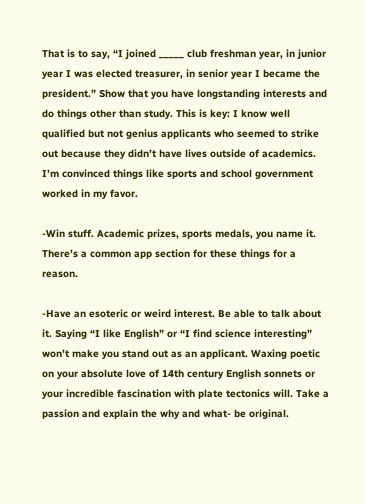That is to say, “I joined _____ club freshman year, in junior year I was elected treasurer, in senior year I became the president.” Show that you have longstanding interests and do things other than study. This is key: I know well qualified but not genius applicants who seemed to strike out because they didn’t have lives outside of academics. I’m convinced things like sports and school government worked in my favor.

-Win stuff. Academic prizes, sports medals, you name it. There’s a common app section for these things for a reason.

-Have an esoteric or weird interest. Be able to talk about it. Saying “I like English” or “I find science interesting” won’t make you stand out as an applicant. Waxing poetic on your absolute love of 14th century English sonnets or your incredible fascination with plate tectonics will. Take a passion and explain the why and what- be original.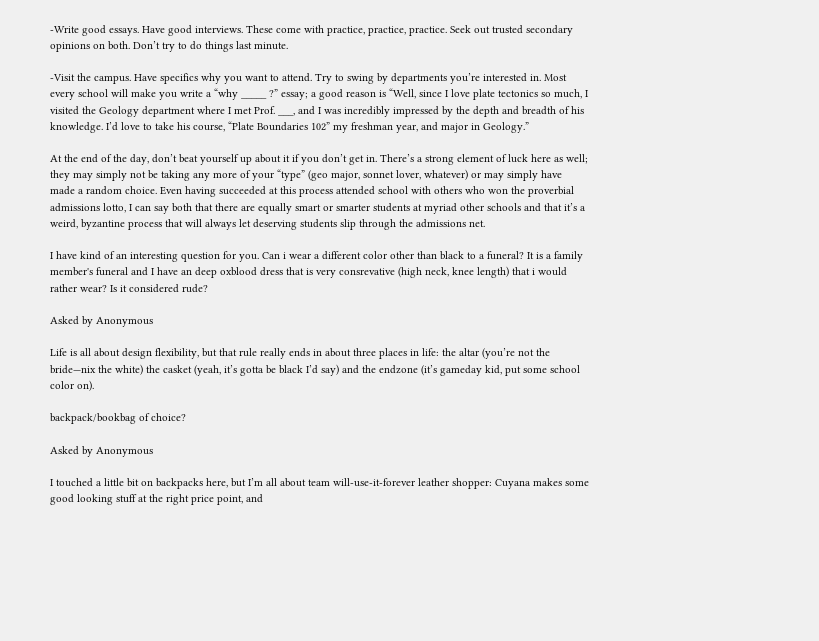-Write good essays. Have good interviews. These come with practice, practice, practice. Seek out trusted secondary opinions on both. Don’t try to do things last minute.

-Visit the campus. Have specifics why you want to attend. Try to swing by departments you’re interested in. Most every school will make you write a “why _____ ?” essay; a good reason is “Well, since I love plate tectonics so much, I visited the Geology department where I met Prof. ___, and I was incredibly impressed by the depth and breadth of his knowledge. I’d love to take his course, “Plate Boundaries 102” my freshman year, and major in Geology.”

At the end of the day, don’t beat yourself up about it if you don’t get in. There’s a strong element of luck here as well; they may simply not be taking any more of your “type” (geo major, sonnet lover, whatever) or may simply have made a random choice. Even having succeeded at this process attended school with others who won the proverbial admissions lotto, I can say both that there are equally smart or smarter students at myriad other schools and that it’s a weird, byzantine process that will always let deserving students slip through the admissions net.

I have kind of an interesting question for you. Can i wear a different color other than black to a funeral? It is a family member's funeral and I have an deep oxblood dress that is very consrevative (high neck, knee length) that i would rather wear? Is it considered rude?

Asked by Anonymous

Life is all about design flexibility, but that rule really ends in about three places in life: the altar (you’re not the bride—nix the white) the casket (yeah, it’s gotta be black I’d say) and the endzone (it’s gameday kid, put some school color on).

backpack/bookbag of choice?

Asked by Anonymous

I touched a little bit on backpacks here, but I’m all about team will-use-it-forever leather shopper: Cuyana makes some good looking stuff at the right price point, and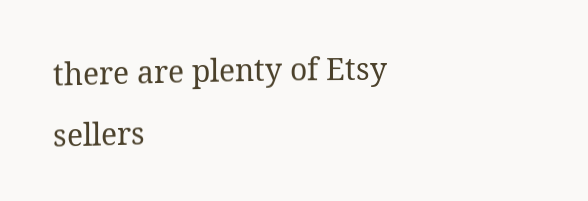there are plenty of Etsy sellers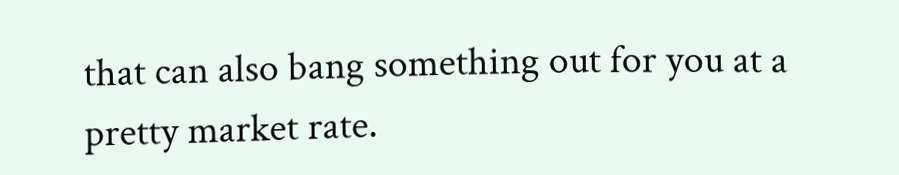that can also bang something out for you at a pretty market rate.